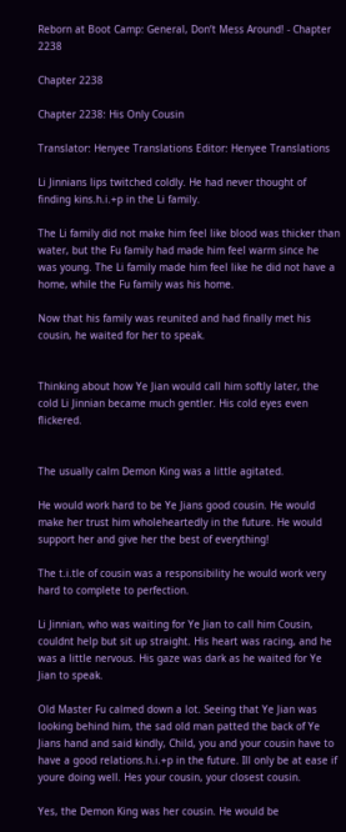Reborn at Boot Camp: General, Don’t Mess Around! - Chapter 2238

Chapter 2238

Chapter 2238: His Only Cousin

Translator: Henyee Translations Editor: Henyee Translations

Li Jinnians lips twitched coldly. He had never thought of finding kins.h.i.+p in the Li family.

The Li family did not make him feel like blood was thicker than water, but the Fu family had made him feel warm since he was young. The Li family made him feel like he did not have a home, while the Fu family was his home.

Now that his family was reunited and had finally met his cousin, he waited for her to speak.


Thinking about how Ye Jian would call him softly later, the cold Li Jinnian became much gentler. His cold eyes even flickered.


The usually calm Demon King was a little agitated.

He would work hard to be Ye Jians good cousin. He would make her trust him wholeheartedly in the future. He would support her and give her the best of everything!

The t.i.tle of cousin was a responsibility he would work very hard to complete to perfection.

Li Jinnian, who was waiting for Ye Jian to call him Cousin, couldnt help but sit up straight. His heart was racing, and he was a little nervous. His gaze was dark as he waited for Ye Jian to speak.

Old Master Fu calmed down a lot. Seeing that Ye Jian was looking behind him, the sad old man patted the back of Ye Jians hand and said kindly, Child, you and your cousin have to have a good relations.h.i.+p in the future. Ill only be at ease if youre doing well. Hes your cousin, your closest cousin.

Yes, the Demon King was her cousin. He would be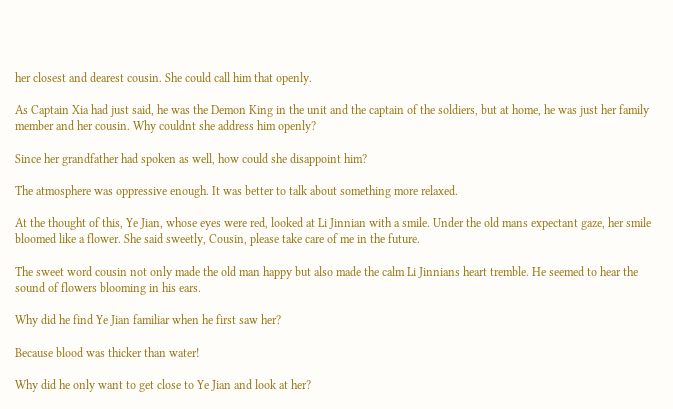her closest and dearest cousin. She could call him that openly.

As Captain Xia had just said, he was the Demon King in the unit and the captain of the soldiers, but at home, he was just her family member and her cousin. Why couldnt she address him openly?

Since her grandfather had spoken as well, how could she disappoint him?

The atmosphere was oppressive enough. It was better to talk about something more relaxed.

At the thought of this, Ye Jian, whose eyes were red, looked at Li Jinnian with a smile. Under the old mans expectant gaze, her smile bloomed like a flower. She said sweetly, Cousin, please take care of me in the future.

The sweet word cousin not only made the old man happy but also made the calm Li Jinnians heart tremble. He seemed to hear the sound of flowers blooming in his ears.

Why did he find Ye Jian familiar when he first saw her?

Because blood was thicker than water!

Why did he only want to get close to Ye Jian and look at her?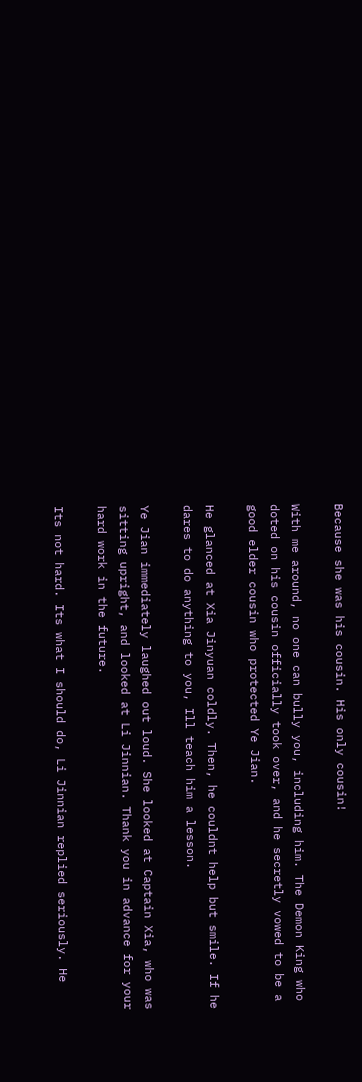Because she was his cousin. His only cousin!

With me around, no one can bully you, including him. The Demon King who doted on his cousin officially took over, and he secretly vowed to be a good elder cousin who protected Ye Jian.

He glanced at Xia Jinyuan coldly. Then, he couldnt help but smile. If he dares to do anything to you, Ill teach him a lesson.

Ye Jian immediately laughed out loud. She looked at Captain Xia, who was sitting upright, and looked at Li Jinnian. Thank you in advance for your hard work in the future.

Its not hard. Its what I should do, Li Jinnian replied seriously. He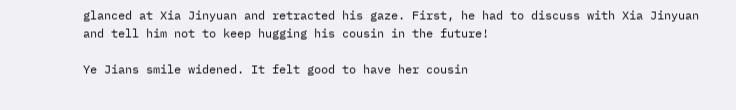glanced at Xia Jinyuan and retracted his gaze. First, he had to discuss with Xia Jinyuan and tell him not to keep hugging his cousin in the future!

Ye Jians smile widened. It felt good to have her cousin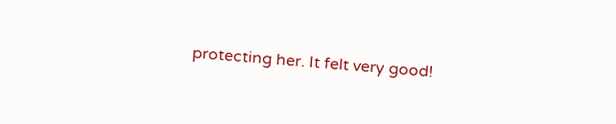protecting her. It felt very good!